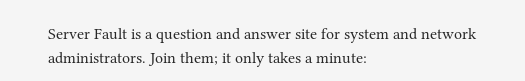Server Fault is a question and answer site for system and network administrators. Join them; it only takes a minute: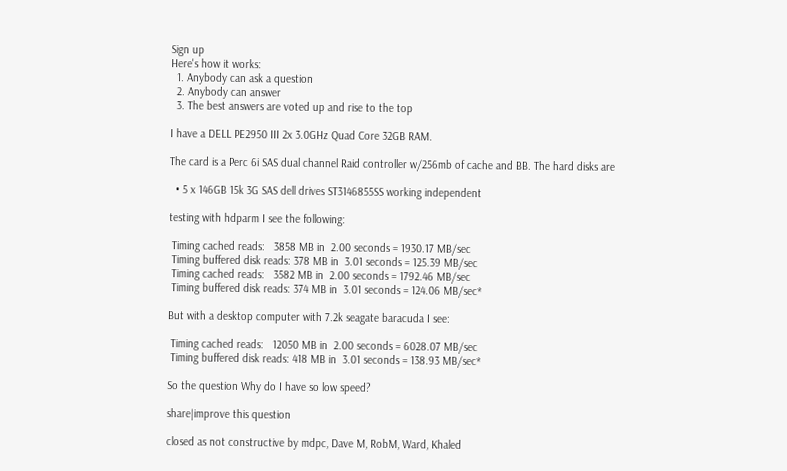Sign up
Here's how it works:
  1. Anybody can ask a question
  2. Anybody can answer
  3. The best answers are voted up and rise to the top

I have a DELL PE2950 III 2x 3.0GHz Quad Core 32GB RAM.

The card is a Perc 6i SAS dual channel Raid controller w/256mb of cache and BB. The hard disks are

  • 5 x 146GB 15k 3G SAS dell drives ST3146855SS working independent

testing with hdparm I see the following:

 Timing cached reads:   3858 MB in  2.00 seconds = 1930.17 MB/sec
 Timing buffered disk reads: 378 MB in  3.01 seconds = 125.39 MB/sec
 Timing cached reads:   3582 MB in  2.00 seconds = 1792.46 MB/sec
 Timing buffered disk reads: 374 MB in  3.01 seconds = 124.06 MB/sec*

But with a desktop computer with 7.2k seagate baracuda I see:

 Timing cached reads:   12050 MB in  2.00 seconds = 6028.07 MB/sec
 Timing buffered disk reads: 418 MB in  3.01 seconds = 138.93 MB/sec*

So the question Why do I have so low speed?

share|improve this question

closed as not constructive by mdpc, Dave M, RobM, Ward, Khaled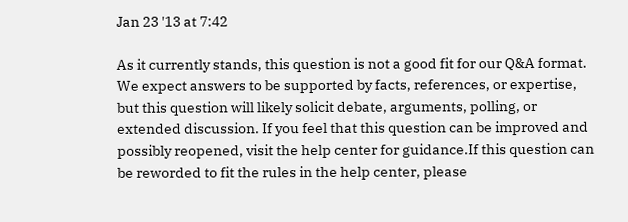Jan 23 '13 at 7:42

As it currently stands, this question is not a good fit for our Q&A format. We expect answers to be supported by facts, references, or expertise, but this question will likely solicit debate, arguments, polling, or extended discussion. If you feel that this question can be improved and possibly reopened, visit the help center for guidance.If this question can be reworded to fit the rules in the help center, please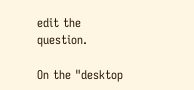edit the question.

On the "desktop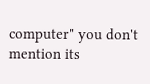computer" you don't mention its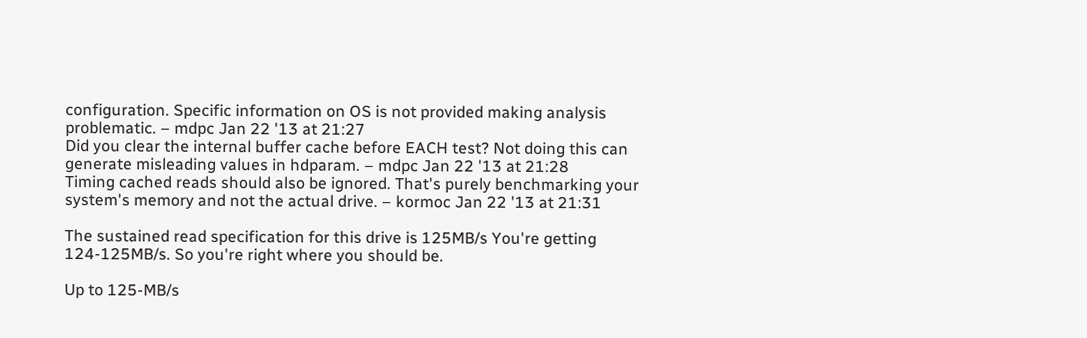configuration. Specific information on OS is not provided making analysis problematic. – mdpc Jan 22 '13 at 21:27
Did you clear the internal buffer cache before EACH test? Not doing this can generate misleading values in hdparam. – mdpc Jan 22 '13 at 21:28
Timing cached reads should also be ignored. That's purely benchmarking your system's memory and not the actual drive. – kormoc Jan 22 '13 at 21:31

The sustained read specification for this drive is 125MB/s You're getting 124-125MB/s. So you're right where you should be.

Up to 125-MB/s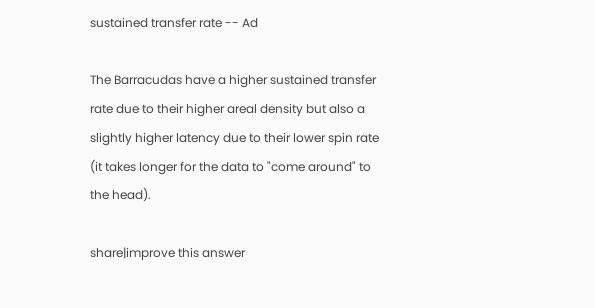sustained transfer rate -- Ad

The Barracudas have a higher sustained transfer rate due to their higher areal density but also a slightly higher latency due to their lower spin rate (it takes longer for the data to "come around" to the head).

share|improve this answer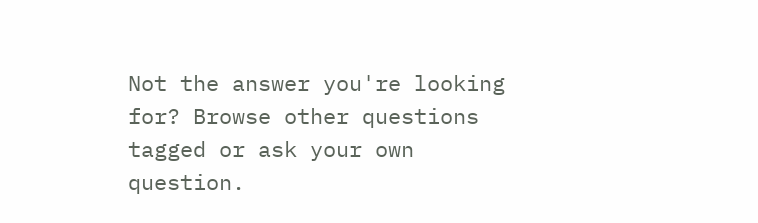Not the answer you're looking for? Browse other questions tagged or ask your own question.